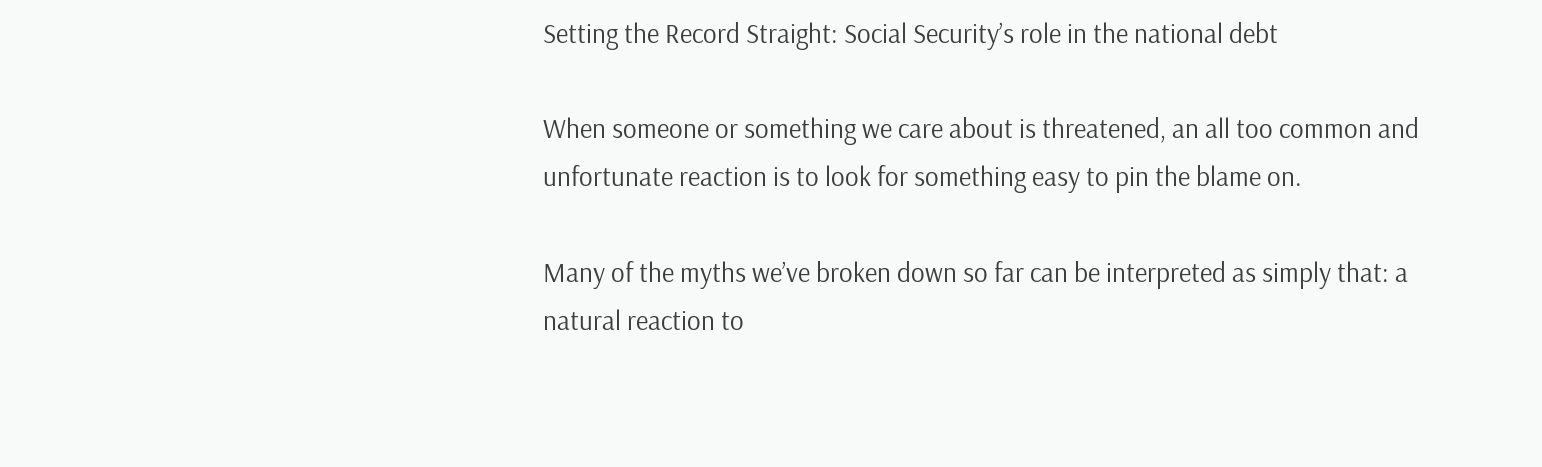Setting the Record Straight: Social Security’s role in the national debt

When someone or something we care about is threatened, an all too common and unfortunate reaction is to look for something easy to pin the blame on.

Many of the myths we’ve broken down so far can be interpreted as simply that: a natural reaction to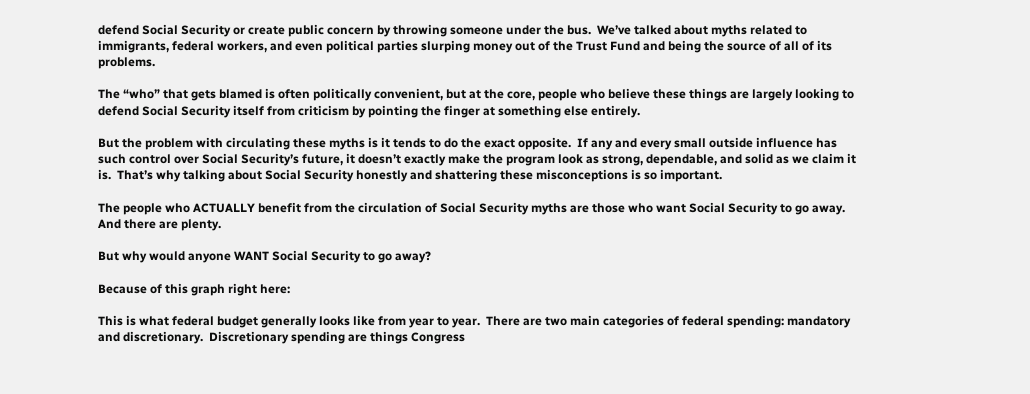defend Social Security or create public concern by throwing someone under the bus.  We’ve talked about myths related to immigrants, federal workers, and even political parties slurping money out of the Trust Fund and being the source of all of its problems.

The “who” that gets blamed is often politically convenient, but at the core, people who believe these things are largely looking to defend Social Security itself from criticism by pointing the finger at something else entirely.

But the problem with circulating these myths is it tends to do the exact opposite.  If any and every small outside influence has such control over Social Security’s future, it doesn’t exactly make the program look as strong, dependable, and solid as we claim it is.  That’s why talking about Social Security honestly and shattering these misconceptions is so important.

The people who ACTUALLY benefit from the circulation of Social Security myths are those who want Social Security to go away.  And there are plenty.

But why would anyone WANT Social Security to go away?

Because of this graph right here:

This is what federal budget generally looks like from year to year.  There are two main categories of federal spending: mandatory and discretionary.  Discretionary spending are things Congress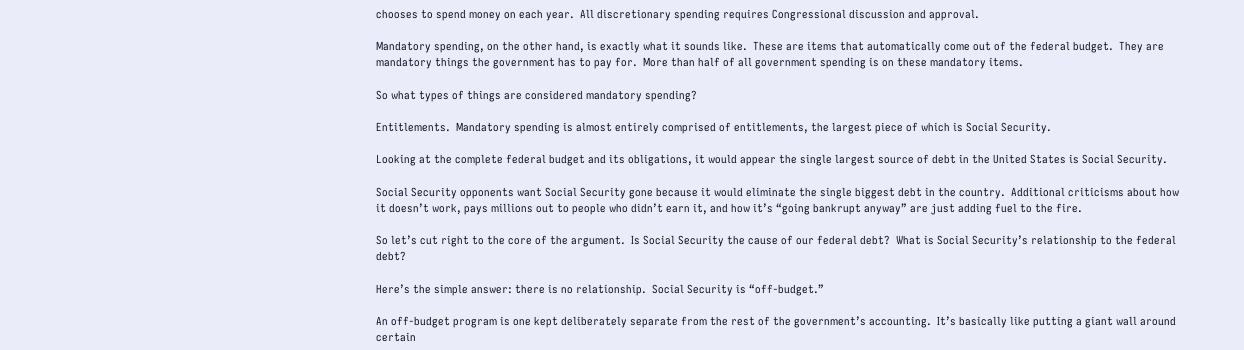chooses to spend money on each year.  All discretionary spending requires Congressional discussion and approval.

Mandatory spending, on the other hand, is exactly what it sounds like.  These are items that automatically come out of the federal budget.  They are mandatory things the government has to pay for.  More than half of all government spending is on these mandatory items.

So what types of things are considered mandatory spending?

Entitlements.  Mandatory spending is almost entirely comprised of entitlements, the largest piece of which is Social Security.

Looking at the complete federal budget and its obligations, it would appear the single largest source of debt in the United States is Social Security.

Social Security opponents want Social Security gone because it would eliminate the single biggest debt in the country.  Additional criticisms about how it doesn’t work, pays millions out to people who didn’t earn it, and how it’s “going bankrupt anyway” are just adding fuel to the fire.

So let’s cut right to the core of the argument.  Is Social Security the cause of our federal debt?  What is Social Security’s relationship to the federal debt?

Here’s the simple answer: there is no relationship.  Social Security is “off-budget.”

An off-budget program is one kept deliberately separate from the rest of the government’s accounting.  It’s basically like putting a giant wall around certain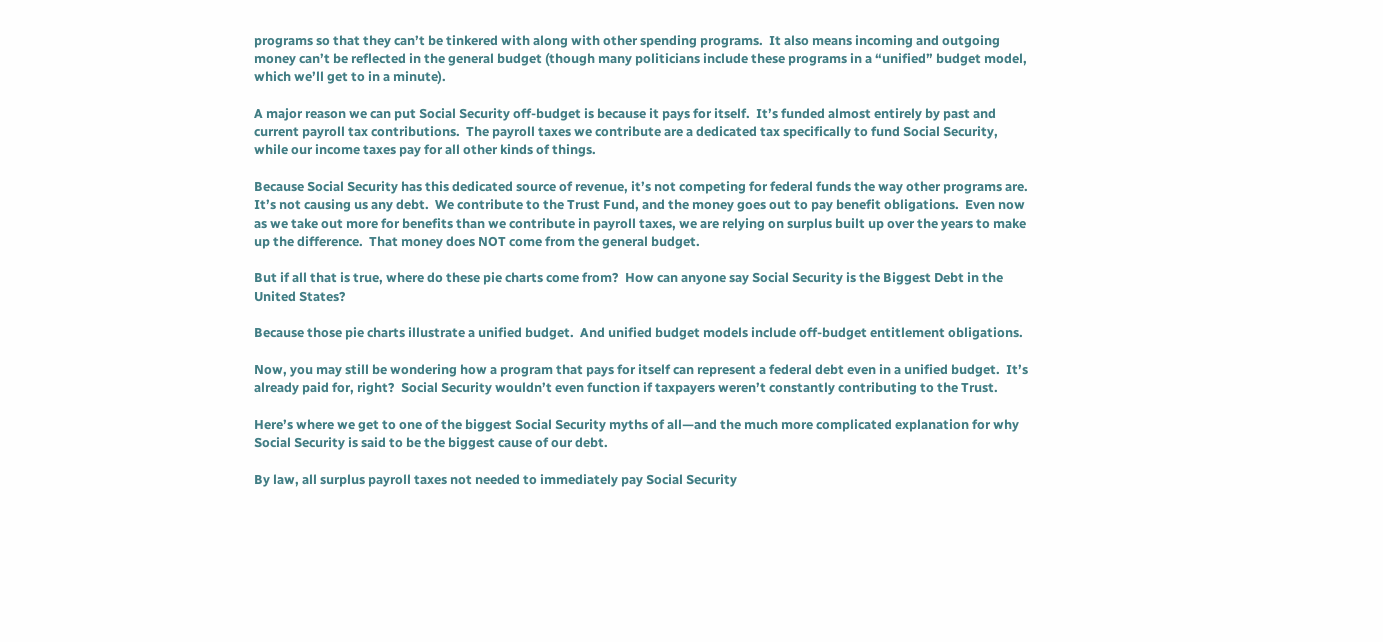programs so that they can’t be tinkered with along with other spending programs.  It also means incoming and outgoing money can’t be reflected in the general budget (though many politicians include these programs in a “unified” budget model, which we’ll get to in a minute).

A major reason we can put Social Security off-budget is because it pays for itself.  It’s funded almost entirely by past and current payroll tax contributions.  The payroll taxes we contribute are a dedicated tax specifically to fund Social Security, while our income taxes pay for all other kinds of things.

Because Social Security has this dedicated source of revenue, it’s not competing for federal funds the way other programs are.  It’s not causing us any debt.  We contribute to the Trust Fund, and the money goes out to pay benefit obligations.  Even now as we take out more for benefits than we contribute in payroll taxes, we are relying on surplus built up over the years to make up the difference.  That money does NOT come from the general budget.

But if all that is true, where do these pie charts come from?  How can anyone say Social Security is the Biggest Debt in the United States?

Because those pie charts illustrate a unified budget.  And unified budget models include off-budget entitlement obligations.

Now, you may still be wondering how a program that pays for itself can represent a federal debt even in a unified budget.  It’s already paid for, right?  Social Security wouldn’t even function if taxpayers weren’t constantly contributing to the Trust.

Here’s where we get to one of the biggest Social Security myths of all—and the much more complicated explanation for why Social Security is said to be the biggest cause of our debt.

By law, all surplus payroll taxes not needed to immediately pay Social Security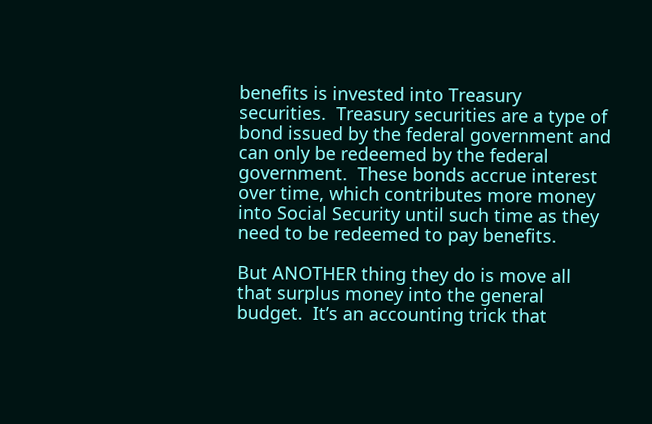benefits is invested into Treasury securities.  Treasury securities are a type of bond issued by the federal government and can only be redeemed by the federal government.  These bonds accrue interest over time, which contributes more money into Social Security until such time as they need to be redeemed to pay benefits.

But ANOTHER thing they do is move all that surplus money into the general budget.  It’s an accounting trick that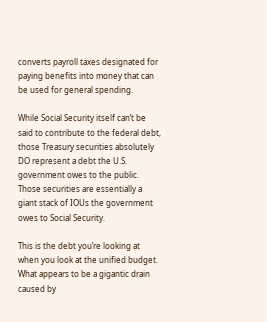converts payroll taxes designated for paying benefits into money that can be used for general spending.

While Social Security itself can’t be said to contribute to the federal debt, those Treasury securities absolutely DO represent a debt the U.S. government owes to the public.  Those securities are essentially a giant stack of IOUs the government owes to Social Security.

This is the debt you’re looking at when you look at the unified budget.  What appears to be a gigantic drain caused by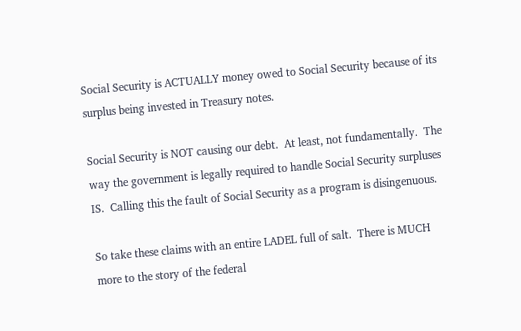Social Security is ACTUALLY money owed to Social Security because of its surplus being invested in Treasury notes.

Social Security is NOT causing our debt.  At least, not fundamentally.  The way the government is legally required to handle Social Security surpluses IS.  Calling this the fault of Social Security as a program is disingenuous.

So take these claims with an entire LADEL full of salt.  There is MUCH more to the story of the federal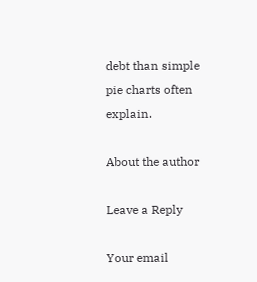debt than simple pie charts often explain.

About the author

Leave a Reply

Your email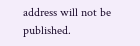address will not be published.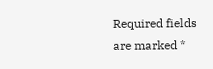Required fields are marked *